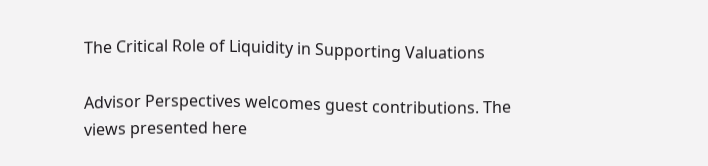The Critical Role of Liquidity in Supporting Valuations

Advisor Perspectives welcomes guest contributions. The views presented here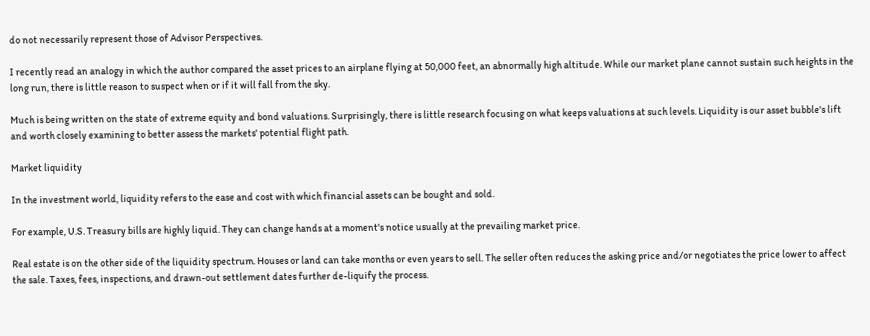do not necessarily represent those of Advisor Perspectives.

I recently read an analogy in which the author compared the asset prices to an airplane flying at 50,000 feet, an abnormally high altitude. While our market plane cannot sustain such heights in the long run, there is little reason to suspect when or if it will fall from the sky.

Much is being written on the state of extreme equity and bond valuations. Surprisingly, there is little research focusing on what keeps valuations at such levels. Liquidity is our asset bubble's lift and worth closely examining to better assess the markets' potential flight path.

Market liquidity

In the investment world, liquidity refers to the ease and cost with which financial assets can be bought and sold.

For example, U.S. Treasury bills are highly liquid. They can change hands at a moment's notice usually at the prevailing market price.

Real estate is on the other side of the liquidity spectrum. Houses or land can take months or even years to sell. The seller often reduces the asking price and/or negotiates the price lower to affect the sale. Taxes, fees, inspections, and drawn-out settlement dates further de-liquify the process.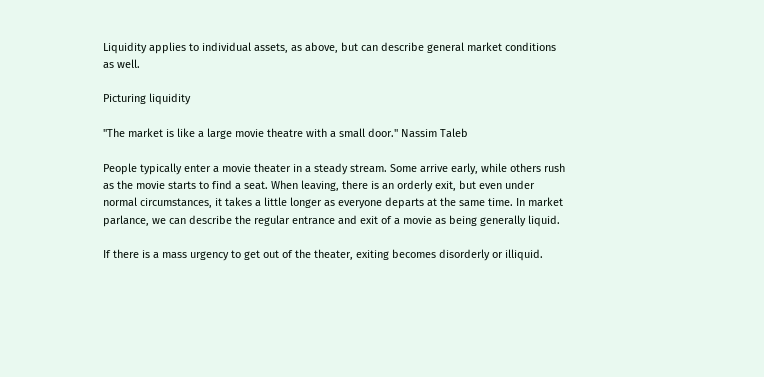Liquidity applies to individual assets, as above, but can describe general market conditions as well.

Picturing liquidity

"The market is like a large movie theatre with a small door." Nassim Taleb

People typically enter a movie theater in a steady stream. Some arrive early, while others rush as the movie starts to find a seat. When leaving, there is an orderly exit, but even under normal circumstances, it takes a little longer as everyone departs at the same time. In market parlance, we can describe the regular entrance and exit of a movie as being generally liquid.

If there is a mass urgency to get out of the theater, exiting becomes disorderly or illiquid.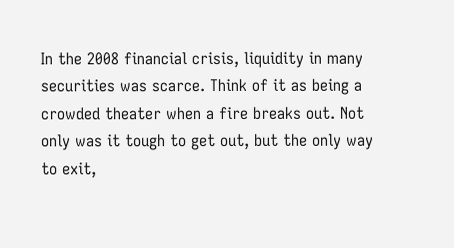In the 2008 financial crisis, liquidity in many securities was scarce. Think of it as being a crowded theater when a fire breaks out. Not only was it tough to get out, but the only way to exit,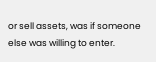or sell assets, was if someone else was willing to enter.